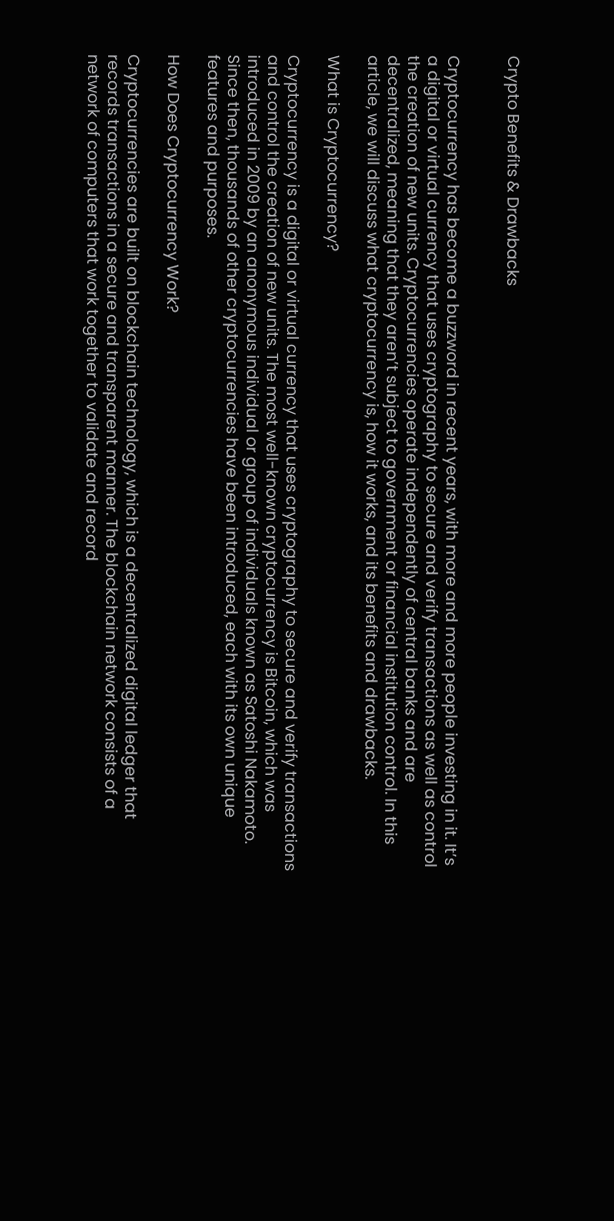Crypto Benefits & Drawbacks


Cryptocurrency has become a buzzword in recent years, with more and more people investing in it. It’s a digital or virtual currency that uses cryptography to secure and verify transactions as well as control the creation of new units. Cryptocurrencies operate independently of central banks and are decentralized, meaning that they aren’t subject to government or financial institution control. In this article, we will discuss what cryptocurrency is, how it works, and its benefits and drawbacks.

What is Cryptocurrency?

Cryptocurrency is a digital or virtual currency that uses cryptography to secure and verify transactions and control the creation of new units. The most well-known cryptocurrency is Bitcoin, which was introduced in 2009 by an anonymous individual or group of individuals known as Satoshi Nakamoto. Since then, thousands of other cryptocurrencies have been introduced, each with its own unique features and purposes.

How Does Cryptocurrency Work?

Cryptocurrencies are built on blockchain technology, which is a decentralized digital ledger that records transactions in a secure and transparent manner. The blockchain network consists of a network of computers that work together to validate and record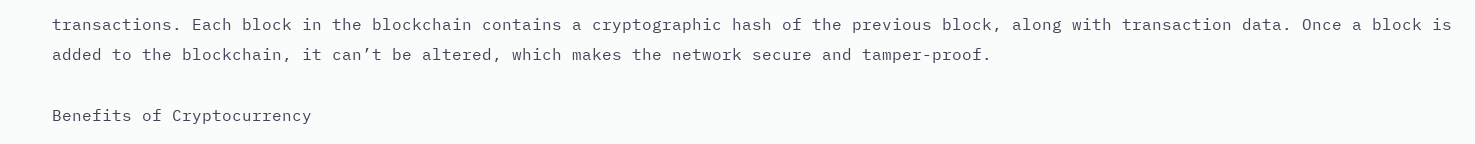transactions. Each block in the blockchain contains a cryptographic hash of the previous block, along with transaction data. Once a block is added to the blockchain, it can’t be altered, which makes the network secure and tamper-proof.

Benefits of Cryptocurrency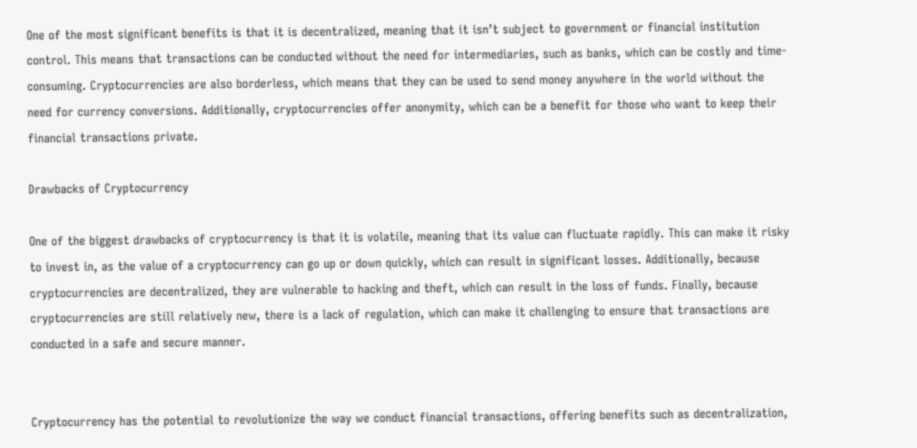One of the most significant benefits is that it is decentralized, meaning that it isn’t subject to government or financial institution control. This means that transactions can be conducted without the need for intermediaries, such as banks, which can be costly and time-consuming. Cryptocurrencies are also borderless, which means that they can be used to send money anywhere in the world without the need for currency conversions. Additionally, cryptocurrencies offer anonymity, which can be a benefit for those who want to keep their financial transactions private.

Drawbacks of Cryptocurrency

One of the biggest drawbacks of cryptocurrency is that it is volatile, meaning that its value can fluctuate rapidly. This can make it risky to invest in, as the value of a cryptocurrency can go up or down quickly, which can result in significant losses. Additionally, because cryptocurrencies are decentralized, they are vulnerable to hacking and theft, which can result in the loss of funds. Finally, because cryptocurrencies are still relatively new, there is a lack of regulation, which can make it challenging to ensure that transactions are conducted in a safe and secure manner.


Cryptocurrency has the potential to revolutionize the way we conduct financial transactions, offering benefits such as decentralization,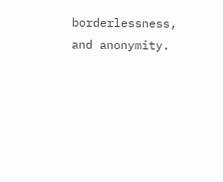borderlessness, and anonymity.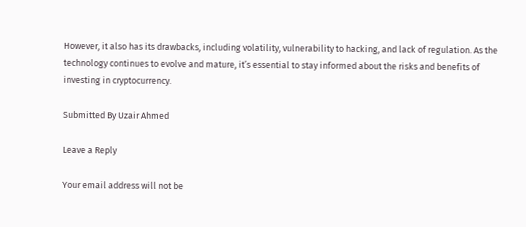However, it also has its drawbacks, including volatility, vulnerability to hacking, and lack of regulation. As the technology continues to evolve and mature, it’s essential to stay informed about the risks and benefits of investing in cryptocurrency.

Submitted By Uzair Ahmed

Leave a Reply

Your email address will not be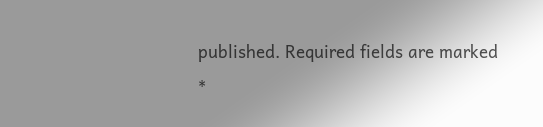published. Required fields are marked *